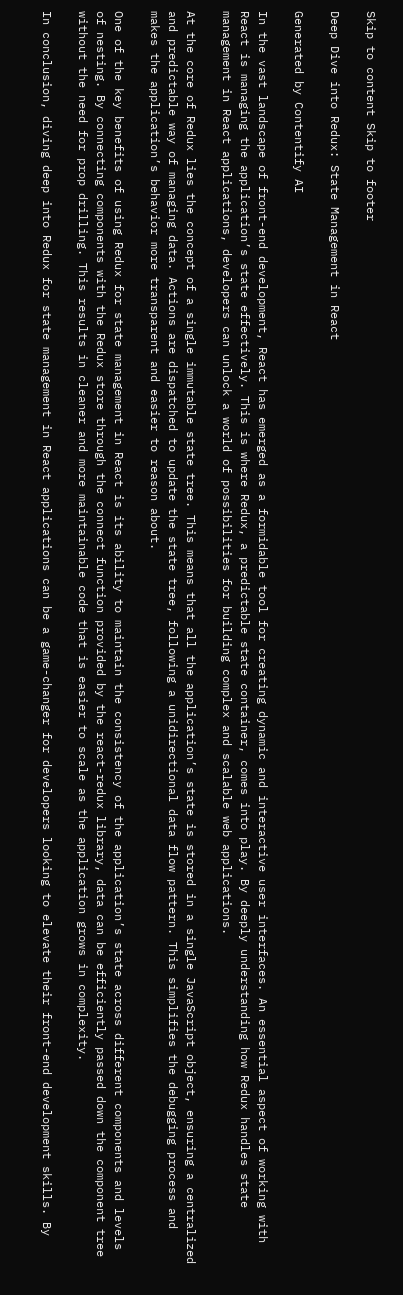Skip to content Skip to footer

Deep Dive into Redux: State Management in React

Generated by Contentify AI

In the vast landscape of front-end development, React has emerged as a formidable tool for creating dynamic and interactive user interfaces. An essential aspect of working with React is managing the application’s state effectively. This is where Redux, a predictable state container, comes into play. By deeply understanding how Redux handles state management in React applications, developers can unlock a world of possibilities for building complex and scalable web applications.

At the core of Redux lies the concept of a single immutable state tree. This means that all the application’s state is stored in a single JavaScript object, ensuring a centralized and predictable way of managing data. Actions are dispatched to update the state tree, following a unidirectional data flow pattern. This simplifies the debugging process and makes the application’s behavior more transparent and easier to reason about.

One of the key benefits of using Redux for state management in React is its ability to maintain the consistency of the application’s state across different components and levels of nesting. By connecting components with the Redux store through the connect function provided by the react-redux library, data can be efficiently passed down the component tree without the need for prop drilling. This results in cleaner and more maintainable code that is easier to scale as the application grows in complexity.

In conclusion, diving deep into Redux for state management in React applications can be a game-changer for developers looking to elevate their front-end development skills. By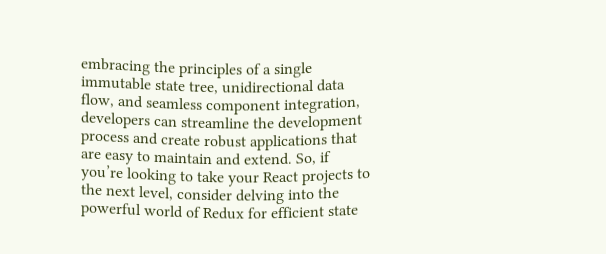embracing the principles of a single immutable state tree, unidirectional data flow, and seamless component integration, developers can streamline the development process and create robust applications that are easy to maintain and extend. So, if you’re looking to take your React projects to the next level, consider delving into the powerful world of Redux for efficient state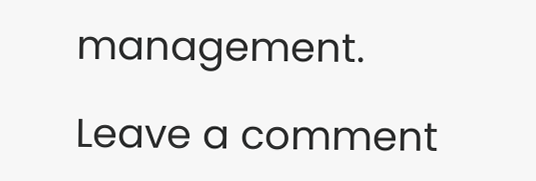management.

Leave a comment